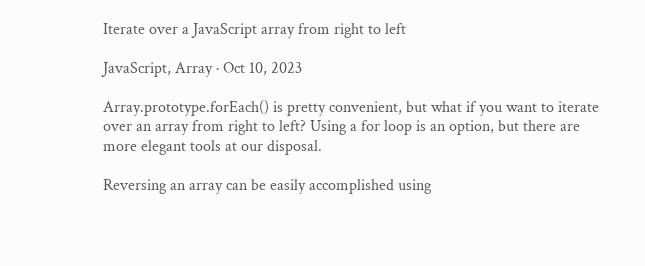Iterate over a JavaScript array from right to left

JavaScript, Array · Oct 10, 2023

Array.prototype.forEach() is pretty convenient, but what if you want to iterate over an array from right to left? Using a for loop is an option, but there are more elegant tools at our disposal.

Reversing an array can be easily accomplished using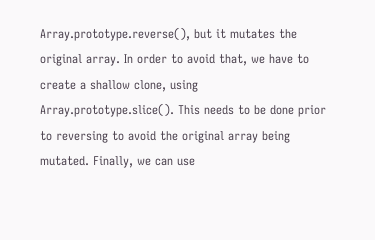Array.prototype.reverse(), but it mutates the original array. In order to avoid that, we have to create a shallow clone, using Array.prototype.slice(). This needs to be done prior to reversing to avoid the original array being mutated. Finally, we can use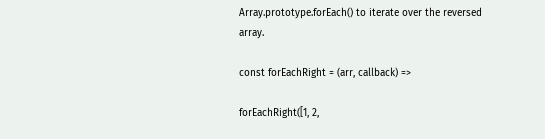Array.prototype.forEach() to iterate over the reversed array.

const forEachRight = (arr, callback) =>

forEachRight([1, 2,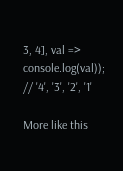3, 4], val => console.log(val)); // '4', '3', '2', '1'

More like this